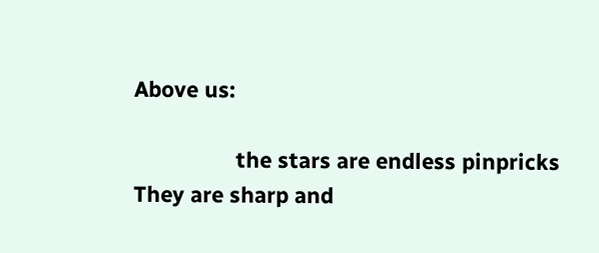Above us:

                 the stars are endless pinpricks
They are sharp and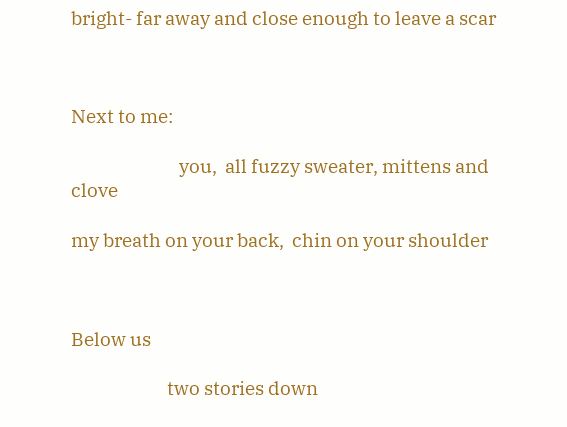bright- far away and close enough to leave a scar



Next to me:

                           you,  all fuzzy sweater, mittens and clove

my breath on your back,  chin on your shoulder



Below us

                        two stories down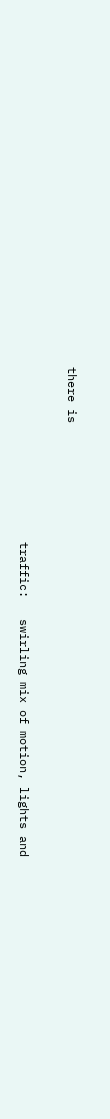there is

                         traffic:   swirling mix of motion, lights and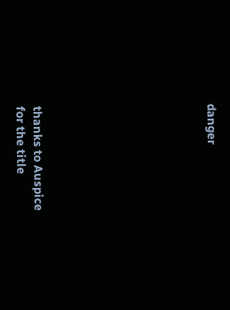danger









thanks to Auspice for the title